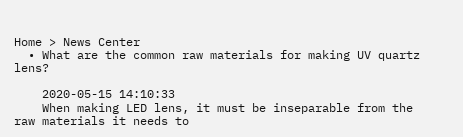Home > News Center
  • What are the common raw materials for making UV quartz lens?

    2020-05-15 14:10:33
    When making LED lens, it must be inseparable from the raw materials it needs to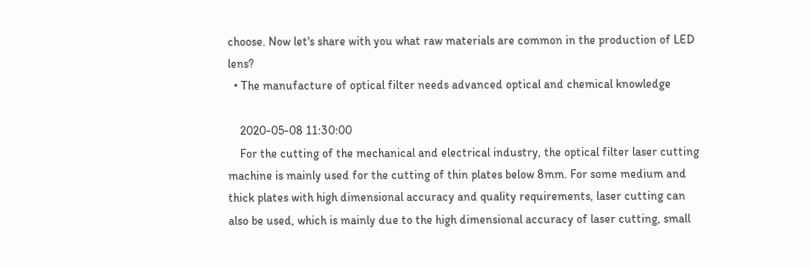choose. Now let's share with you what raw materials are common in the production of LED lens?
  • The manufacture of optical filter needs advanced optical and chemical knowledge

    2020-05-08 11:30:00
    For the cutting of the mechanical and electrical industry, the optical filter laser cutting machine is mainly used for the cutting of thin plates below 8mm. For some medium and thick plates with high dimensional accuracy and quality requirements, laser cutting can also be used, which is mainly due to the high dimensional accuracy of laser cutting, small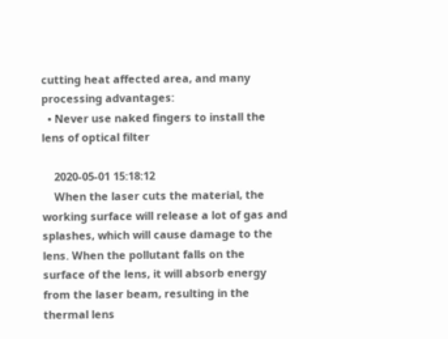cutting heat affected area, and many processing advantages:
  • Never use naked fingers to install the lens of optical filter

    2020-05-01 15:18:12
    When the laser cuts the material, the working surface will release a lot of gas and splashes, which will cause damage to the lens. When the pollutant falls on the surface of the lens, it will absorb energy from the laser beam, resulting in the thermal lens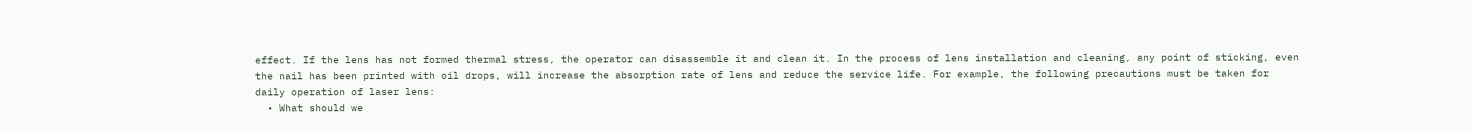effect. If the lens has not formed thermal stress, the operator can disassemble it and clean it. In the process of lens installation and cleaning, any point of sticking, even the nail has been printed with oil drops, will increase the absorption rate of lens and reduce the service life. For example, the following precautions must be taken for daily operation of laser lens:
  • What should we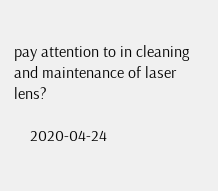pay attention to in cleaning and maintenance of laser lens?

    2020-04-24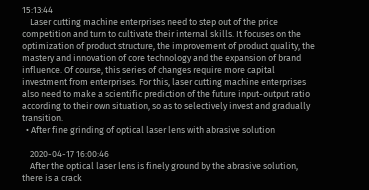15:13:44
    Laser cutting machine enterprises need to step out of the price competition and turn to cultivate their internal skills. It focuses on the optimization of product structure, the improvement of product quality, the mastery and innovation of core technology and the expansion of brand influence. Of course, this series of changes require more capital investment from enterprises. For this, laser cutting machine enterprises also need to make a scientific prediction of the future input-output ratio according to their own situation, so as to selectively invest and gradually transition.
  • After fine grinding of optical laser lens with abrasive solution

    2020-04-17 16:00:46
    After the optical laser lens is finely ground by the abrasive solution, there is a crack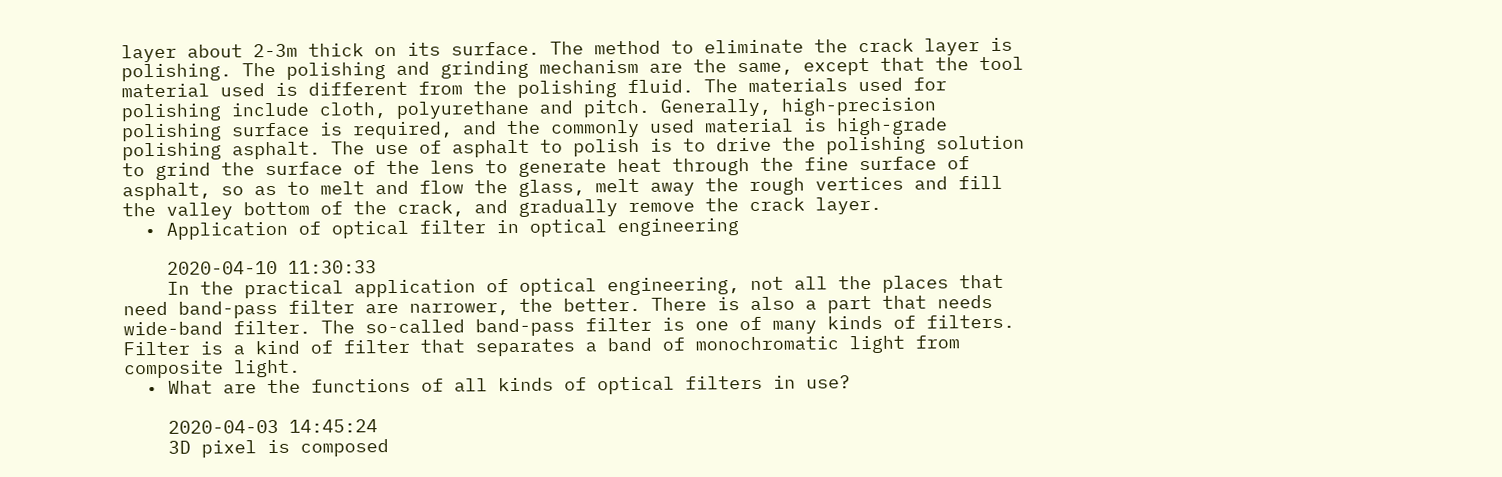layer about 2-3m thick on its surface. The method to eliminate the crack layer is polishing. The polishing and grinding mechanism are the same, except that the tool material used is different from the polishing fluid. The materials used for polishing include cloth, polyurethane and pitch. Generally, high-precision polishing surface is required, and the commonly used material is high-grade polishing asphalt. The use of asphalt to polish is to drive the polishing solution to grind the surface of the lens to generate heat through the fine surface of asphalt, so as to melt and flow the glass, melt away the rough vertices and fill the valley bottom of the crack, and gradually remove the crack layer.
  • Application of optical filter in optical engineering

    2020-04-10 11:30:33
    In the practical application of optical engineering, not all the places that need band-pass filter are narrower, the better. There is also a part that needs wide-band filter. The so-called band-pass filter is one of many kinds of filters. Filter is a kind of filter that separates a band of monochromatic light from composite light.
  • What are the functions of all kinds of optical filters in use?

    2020-04-03 14:45:24
    3D pixel is composed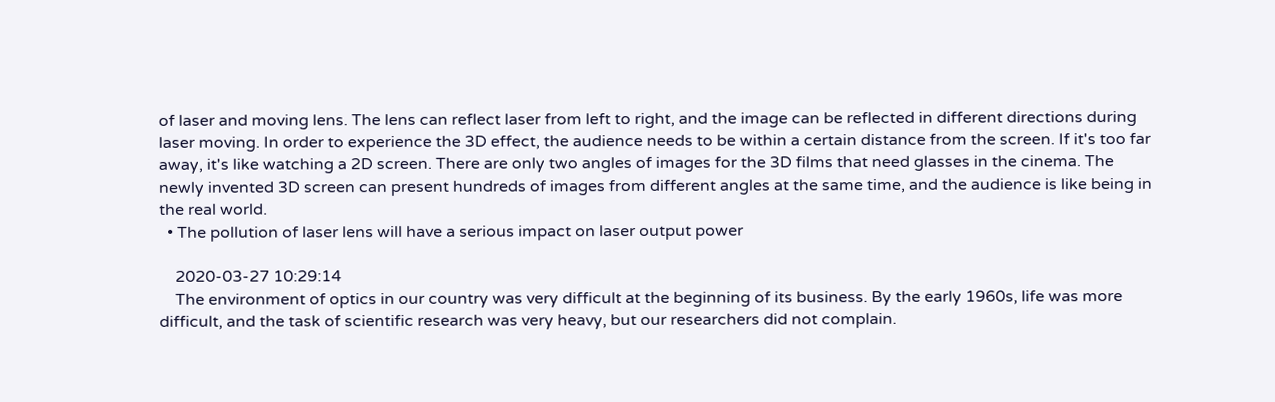of laser and moving lens. The lens can reflect laser from left to right, and the image can be reflected in different directions during laser moving. In order to experience the 3D effect, the audience needs to be within a certain distance from the screen. If it's too far away, it's like watching a 2D screen. There are only two angles of images for the 3D films that need glasses in the cinema. The newly invented 3D screen can present hundreds of images from different angles at the same time, and the audience is like being in the real world.
  • The pollution of laser lens will have a serious impact on laser output power

    2020-03-27 10:29:14
    The environment of optics in our country was very difficult at the beginning of its business. By the early 1960s, life was more difficult, and the task of scientific research was very heavy, but our researchers did not complain.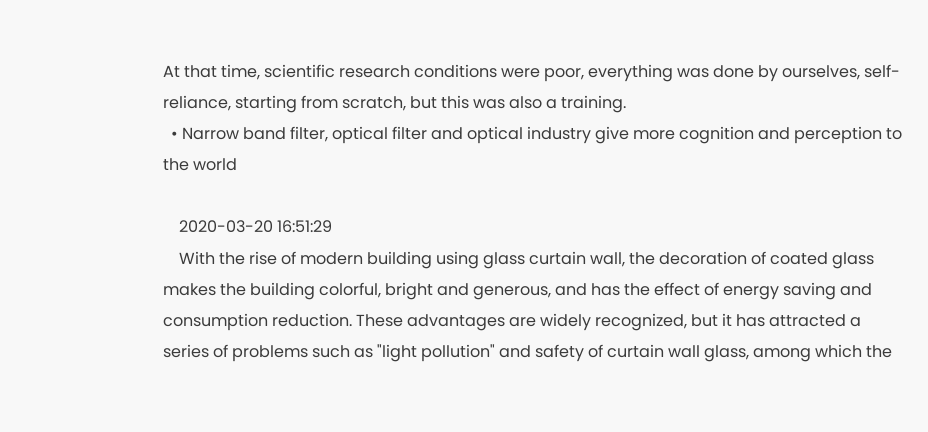At that time, scientific research conditions were poor, everything was done by ourselves, self-reliance, starting from scratch, but this was also a training.
  • Narrow band filter, optical filter and optical industry give more cognition and perception to the world

    2020-03-20 16:51:29
    With the rise of modern building using glass curtain wall, the decoration of coated glass makes the building colorful, bright and generous, and has the effect of energy saving and consumption reduction. These advantages are widely recognized, but it has attracted a series of problems such as "light pollution" and safety of curtain wall glass, among which the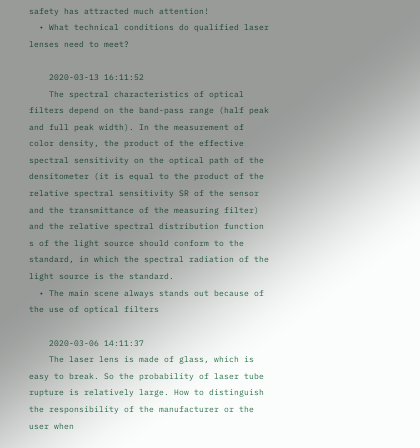safety has attracted much attention!
  • What technical conditions do qualified laser lenses need to meet?

    2020-03-13 16:11:52
    The spectral characteristics of optical filters depend on the band-pass range (half peak and full peak width). In the measurement of color density, the product of the effective spectral sensitivity on the optical path of the densitometer (it is equal to the product of the relative spectral sensitivity SR of the sensor and the transmittance of the measuring filter) and the relative spectral distribution function s of the light source should conform to the standard, in which the spectral radiation of the light source is the standard.
  • The main scene always stands out because of the use of optical filters

    2020-03-06 14:11:37
    The laser lens is made of glass, which is easy to break. So the probability of laser tube rupture is relatively large. How to distinguish the responsibility of the manufacturer or the user when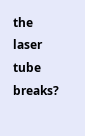the laser tube breaks?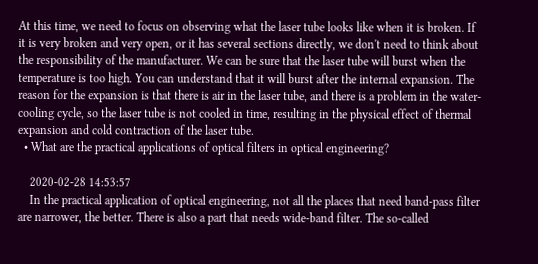At this time, we need to focus on observing what the laser tube looks like when it is broken. If it is very broken and very open, or it has several sections directly, we don't need to think about the responsibility of the manufacturer. We can be sure that the laser tube will burst when the temperature is too high. You can understand that it will burst after the internal expansion. The reason for the expansion is that there is air in the laser tube, and there is a problem in the water-cooling cycle, so the laser tube is not cooled in time, resulting in the physical effect of thermal expansion and cold contraction of the laser tube.
  • What are the practical applications of optical filters in optical engineering?

    2020-02-28 14:53:57
    In the practical application of optical engineering, not all the places that need band-pass filter are narrower, the better. There is also a part that needs wide-band filter. The so-called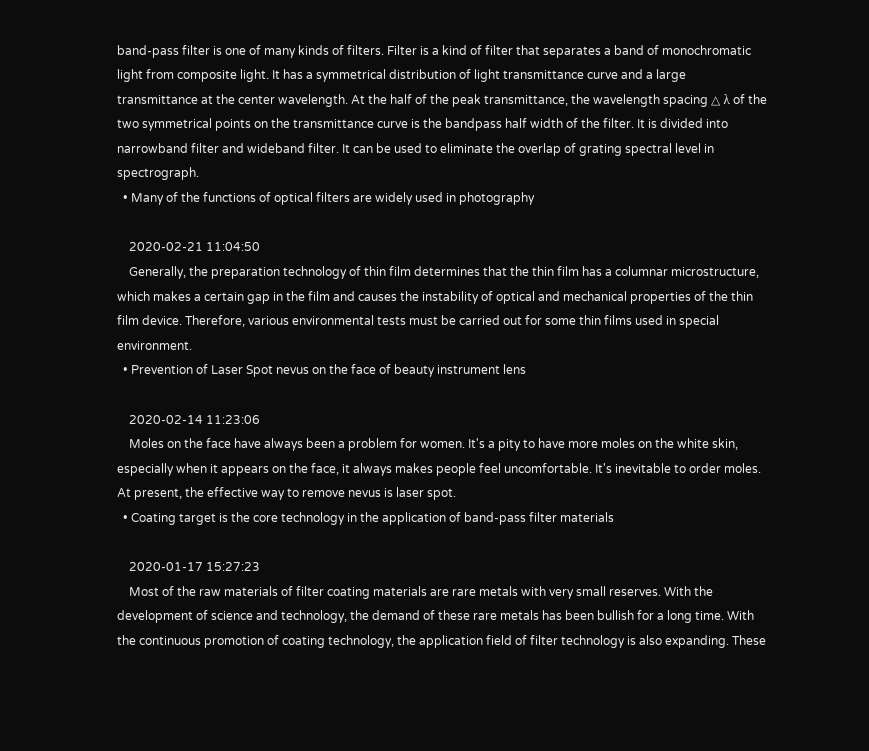band-pass filter is one of many kinds of filters. Filter is a kind of filter that separates a band of monochromatic light from composite light. It has a symmetrical distribution of light transmittance curve and a large transmittance at the center wavelength. At the half of the peak transmittance, the wavelength spacing △ λ of the two symmetrical points on the transmittance curve is the bandpass half width of the filter. It is divided into narrowband filter and wideband filter. It can be used to eliminate the overlap of grating spectral level in spectrograph.
  • Many of the functions of optical filters are widely used in photography

    2020-02-21 11:04:50
    Generally, the preparation technology of thin film determines that the thin film has a columnar microstructure, which makes a certain gap in the film and causes the instability of optical and mechanical properties of the thin film device. Therefore, various environmental tests must be carried out for some thin films used in special environment.
  • Prevention of Laser Spot nevus on the face of beauty instrument lens

    2020-02-14 11:23:06
    Moles on the face have always been a problem for women. It's a pity to have more moles on the white skin, especially when it appears on the face, it always makes people feel uncomfortable. It's inevitable to order moles. At present, the effective way to remove nevus is laser spot.
  • Coating target is the core technology in the application of band-pass filter materials

    2020-01-17 15:27:23
    Most of the raw materials of filter coating materials are rare metals with very small reserves. With the development of science and technology, the demand of these rare metals has been bullish for a long time. With the continuous promotion of coating technology, the application field of filter technology is also expanding. These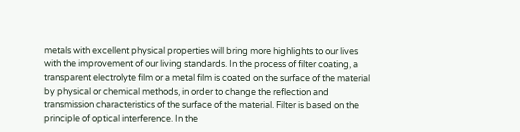metals with excellent physical properties will bring more highlights to our lives with the improvement of our living standards. In the process of filter coating, a transparent electrolyte film or a metal film is coated on the surface of the material by physical or chemical methods, in order to change the reflection and transmission characteristics of the surface of the material. Filter is based on the principle of optical interference. In the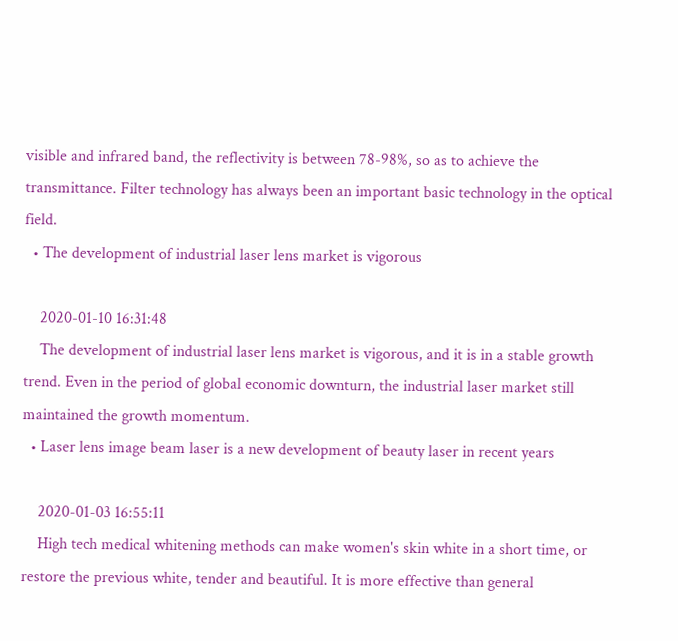visible and infrared band, the reflectivity is between 78-98%, so as to achieve the transmittance. Filter technology has always been an important basic technology in the optical field.
  • The development of industrial laser lens market is vigorous

    2020-01-10 16:31:48
    The development of industrial laser lens market is vigorous, and it is in a stable growth trend. Even in the period of global economic downturn, the industrial laser market still maintained the growth momentum.
  • Laser lens image beam laser is a new development of beauty laser in recent years

    2020-01-03 16:55:11
    High tech medical whitening methods can make women's skin white in a short time, or restore the previous white, tender and beautiful. It is more effective than general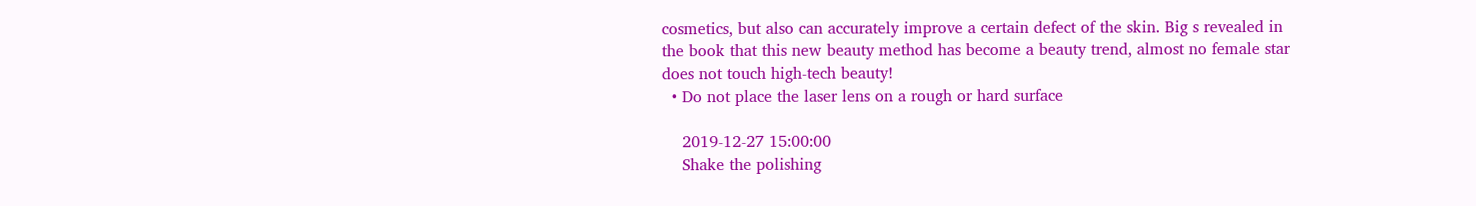cosmetics, but also can accurately improve a certain defect of the skin. Big s revealed in the book that this new beauty method has become a beauty trend, almost no female star does not touch high-tech beauty!
  • Do not place the laser lens on a rough or hard surface

    2019-12-27 15:00:00
    Shake the polishing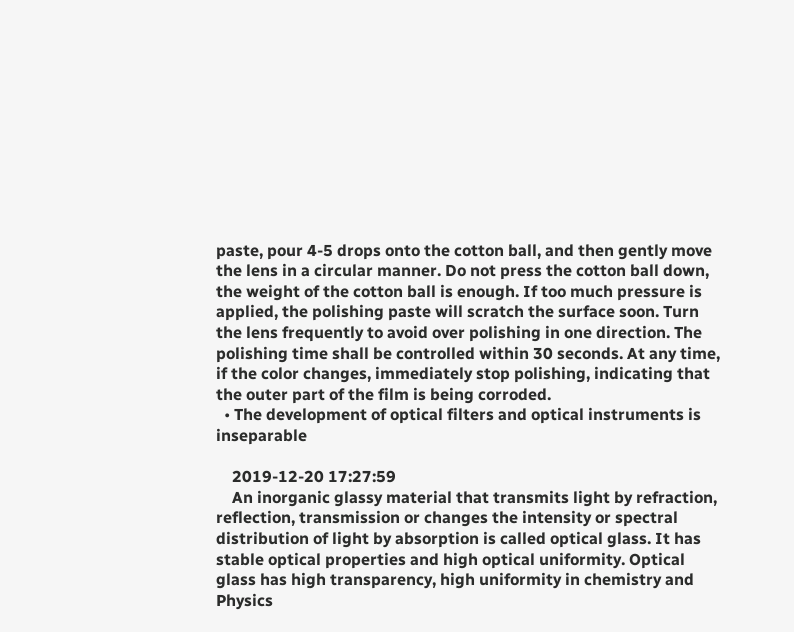paste, pour 4-5 drops onto the cotton ball, and then gently move the lens in a circular manner. Do not press the cotton ball down, the weight of the cotton ball is enough. If too much pressure is applied, the polishing paste will scratch the surface soon. Turn the lens frequently to avoid over polishing in one direction. The polishing time shall be controlled within 30 seconds. At any time, if the color changes, immediately stop polishing, indicating that the outer part of the film is being corroded.
  • The development of optical filters and optical instruments is inseparable

    2019-12-20 17:27:59
    An inorganic glassy material that transmits light by refraction, reflection, transmission or changes the intensity or spectral distribution of light by absorption is called optical glass. It has stable optical properties and high optical uniformity. Optical glass has high transparency, high uniformity in chemistry and Physics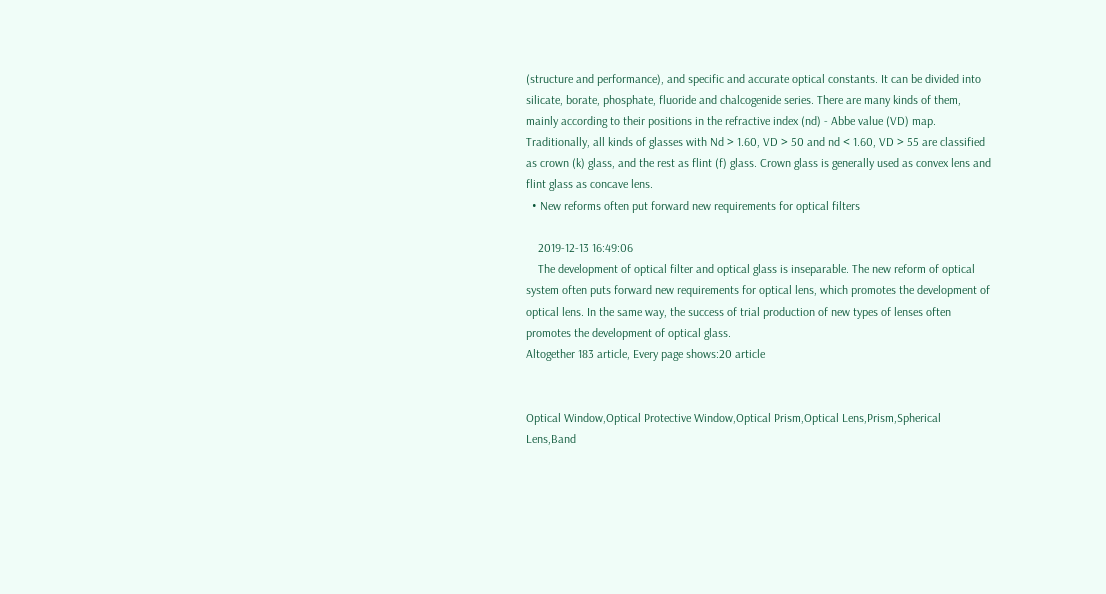(structure and performance), and specific and accurate optical constants. It can be divided into silicate, borate, phosphate, fluoride and chalcogenide series. There are many kinds of them, mainly according to their positions in the refractive index (nd) - Abbe value (VD) map. Traditionally, all kinds of glasses with Nd > 1.60, VD > 50 and nd < 1.60, VD > 55 are classified as crown (k) glass, and the rest as flint (f) glass. Crown glass is generally used as convex lens and flint glass as concave lens.
  • New reforms often put forward new requirements for optical filters

    2019-12-13 16:49:06
    The development of optical filter and optical glass is inseparable. The new reform of optical system often puts forward new requirements for optical lens, which promotes the development of optical lens. In the same way, the success of trial production of new types of lenses often promotes the development of optical glass.
Altogether 183 article, Every page shows:20 article


Optical Window,Optical Protective Window,Optical Prism,Optical Lens,Prism,Spherical Lens,Band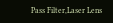Pass Filter,Laser Lens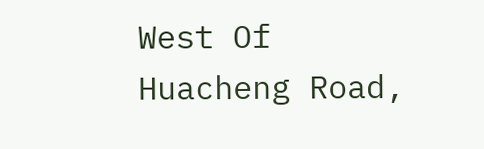West Of Huacheng Road,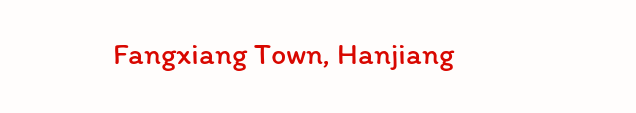Fangxiang Town, Hanjiang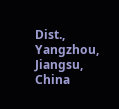Dist., Yangzhou, Jiangsu, China